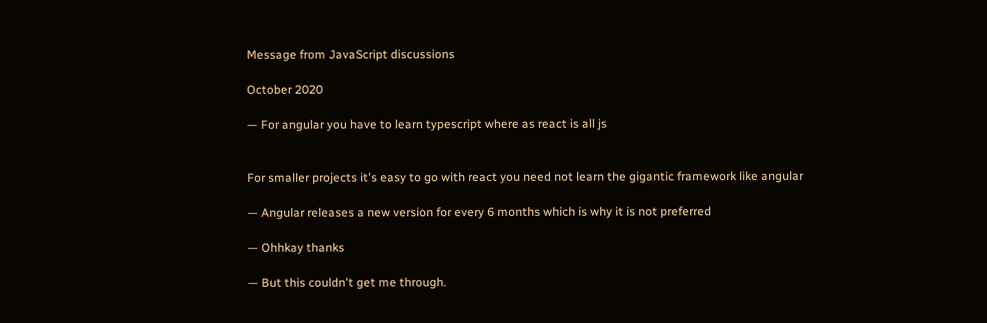Message from JavaScript discussions

October 2020

— For angular you have to learn typescript where as react is all js


For smaller projects it's easy to go with react you need not learn the gigantic framework like angular

— Angular releases a new version for every 6 months which is why it is not preferred

— Ohhkay thanks

— But this couldn't get me through.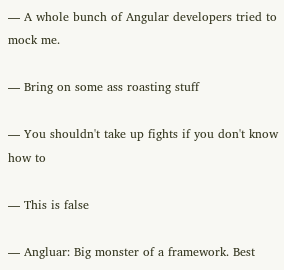— A whole bunch of Angular developers tried to mock me.

— Bring on some ass roasting stuff

— You shouldn't take up fights if you don't know how to

— This is false

— Angluar: Big monster of a framework. Best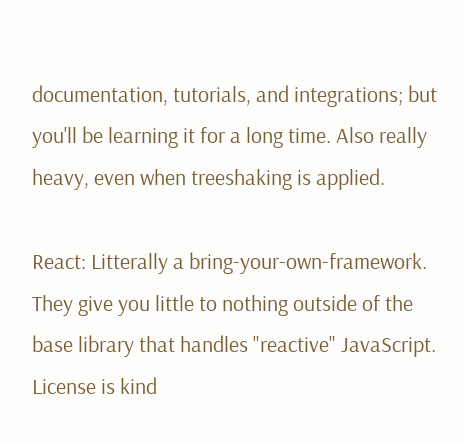documentation, tutorials, and integrations; but you'll be learning it for a long time. Also really heavy, even when treeshaking is applied.

React: Litterally a bring-your-own-framework. They give you little to nothing outside of the base library that handles "reactive" JavaScript. License is kind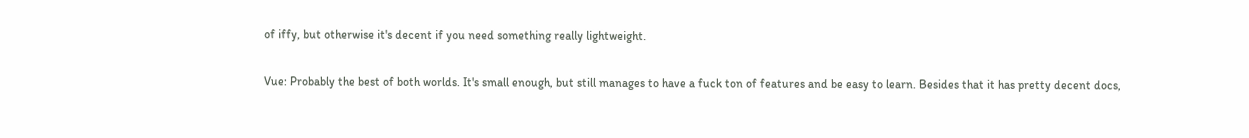of iffy, but otherwise it's decent if you need something really lightweight.

Vue: Probably the best of both worlds. It's small enough, but still manages to have a fuck ton of features and be easy to learn. Besides that it has pretty decent docs,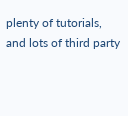plenty of tutorials, and lots of third party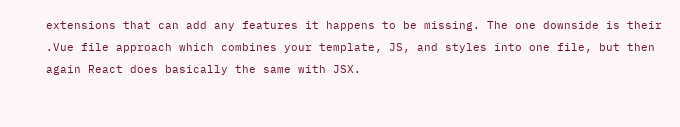extensions that can add any features it happens to be missing. The one downside is their .Vue file approach which combines your template, JS, and styles into one file, but then again React does basically the same with JSX.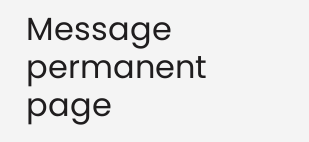Message permanent page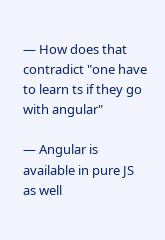— How does that contradict "one have to learn ts if they go with angular"

— Angular is available in pure JS as well